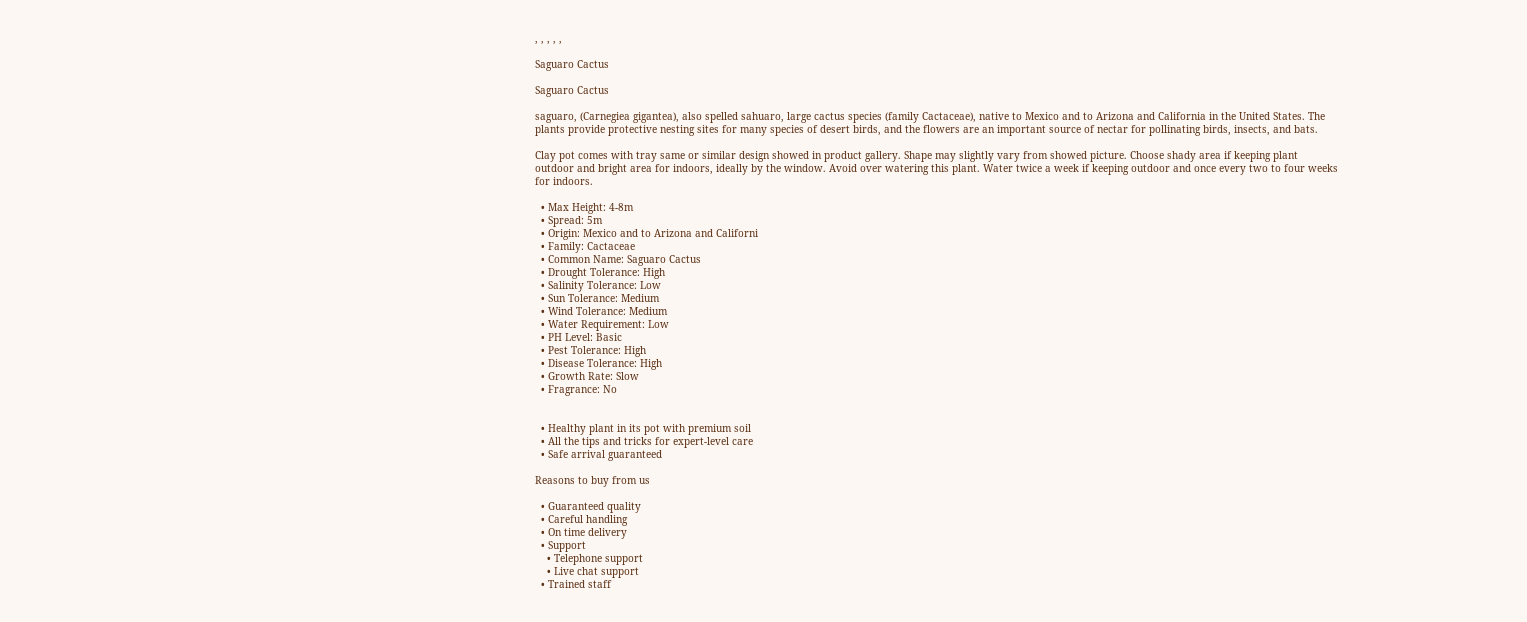, , , , ,

Saguaro Cactus

Saguaro Cactus

saguaro, (Carnegiea gigantea), also spelled sahuaro, large cactus species (family Cactaceae), native to Mexico and to Arizona and California in the United States. The plants provide protective nesting sites for many species of desert birds, and the flowers are an important source of nectar for pollinating birds, insects, and bats.

Clay pot comes with tray same or similar design showed in product gallery. Shape may slightly vary from showed picture. Choose shady area if keeping plant outdoor and bright area for indoors, ideally by the window. Avoid over watering this plant. Water twice a week if keeping outdoor and once every two to four weeks for indoors.

  • Max Height: 4-8m
  • Spread: 5m
  • Origin: Mexico and to Arizona and Californi
  • Family: Cactaceae
  • Common Name: Saguaro Cactus
  • Drought Tolerance: High
  • Salinity Tolerance: Low
  • Sun Tolerance: Medium
  • Wind Tolerance: Medium
  • Water Requirement: Low
  • PH Level: Basic
  • Pest Tolerance: High
  • Disease Tolerance: High
  • Growth Rate: Slow
  • Fragrance: No


  • Healthy plant in its pot with premium soil
  • All the tips and tricks for expert-level care
  • Safe arrival guaranteed

Reasons to buy from us

  • Guaranteed quality
  • Careful handling
  • On time delivery
  • Support
    • Telephone support
    • Live chat support
  • Trained staff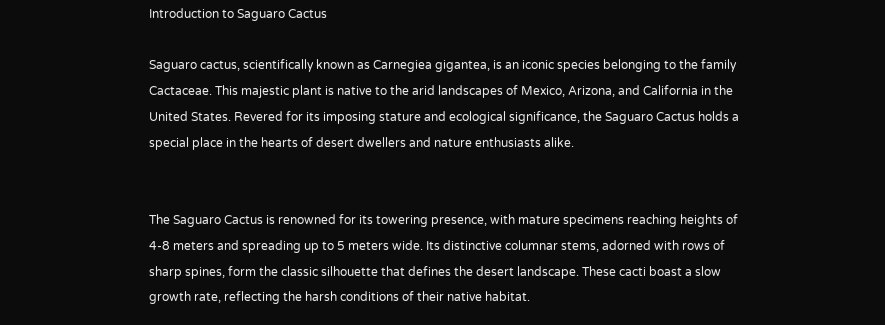Introduction to Saguaro Cactus

Saguaro cactus, scientifically known as Carnegiea gigantea, is an iconic species belonging to the family Cactaceae. This majestic plant is native to the arid landscapes of Mexico, Arizona, and California in the United States. Revered for its imposing stature and ecological significance, the Saguaro Cactus holds a special place in the hearts of desert dwellers and nature enthusiasts alike.


The Saguaro Cactus is renowned for its towering presence, with mature specimens reaching heights of 4-8 meters and spreading up to 5 meters wide. Its distinctive columnar stems, adorned with rows of sharp spines, form the classic silhouette that defines the desert landscape. These cacti boast a slow growth rate, reflecting the harsh conditions of their native habitat.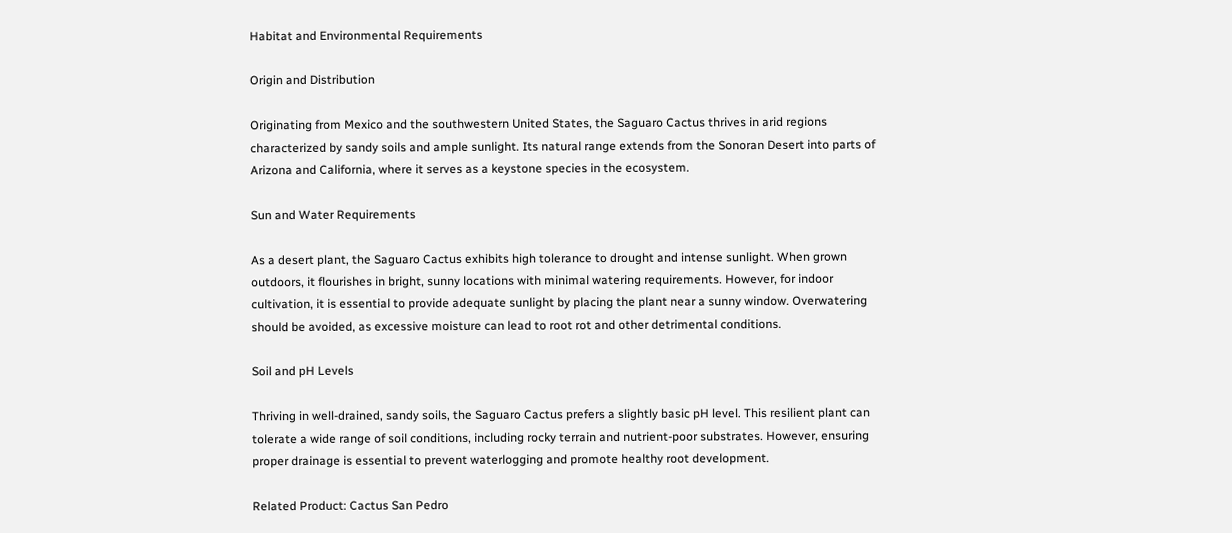Habitat and Environmental Requirements

Origin and Distribution

Originating from Mexico and the southwestern United States, the Saguaro Cactus thrives in arid regions characterized by sandy soils and ample sunlight. Its natural range extends from the Sonoran Desert into parts of Arizona and California, where it serves as a keystone species in the ecosystem.

Sun and Water Requirements

As a desert plant, the Saguaro Cactus exhibits high tolerance to drought and intense sunlight. When grown outdoors, it flourishes in bright, sunny locations with minimal watering requirements. However, for indoor cultivation, it is essential to provide adequate sunlight by placing the plant near a sunny window. Overwatering should be avoided, as excessive moisture can lead to root rot and other detrimental conditions.

Soil and pH Levels

Thriving in well-drained, sandy soils, the Saguaro Cactus prefers a slightly basic pH level. This resilient plant can tolerate a wide range of soil conditions, including rocky terrain and nutrient-poor substrates. However, ensuring proper drainage is essential to prevent waterlogging and promote healthy root development.

Related Product: Cactus San Pedro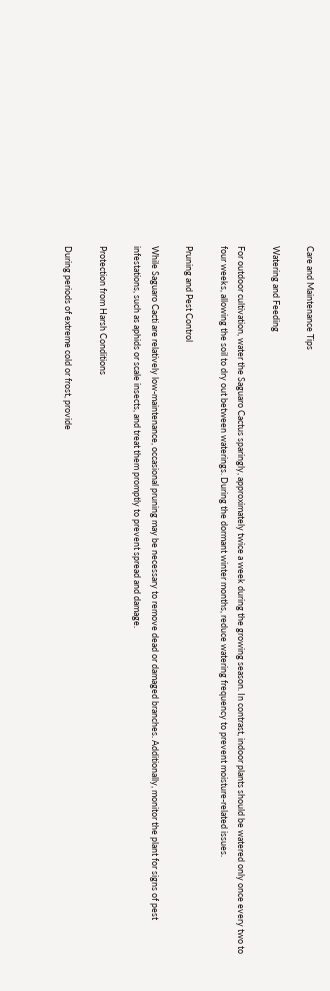Care and Maintenance Tips

Watering and Feeding

For outdoor cultivation, water the Saguaro Cactus sparingly, approximately twice a week during the growing season. In contrast, indoor plants should be watered only once every two to four weeks, allowing the soil to dry out between waterings. During the dormant winter months, reduce watering frequency to prevent moisture-related issues.

Pruning and Pest Control

While Saguaro Cacti are relatively low-maintenance, occasional pruning may be necessary to remove dead or damaged branches. Additionally, monitor the plant for signs of pest infestations, such as aphids or scale insects, and treat them promptly to prevent spread and damage.

Protection from Harsh Conditions

During periods of extreme cold or frost, provide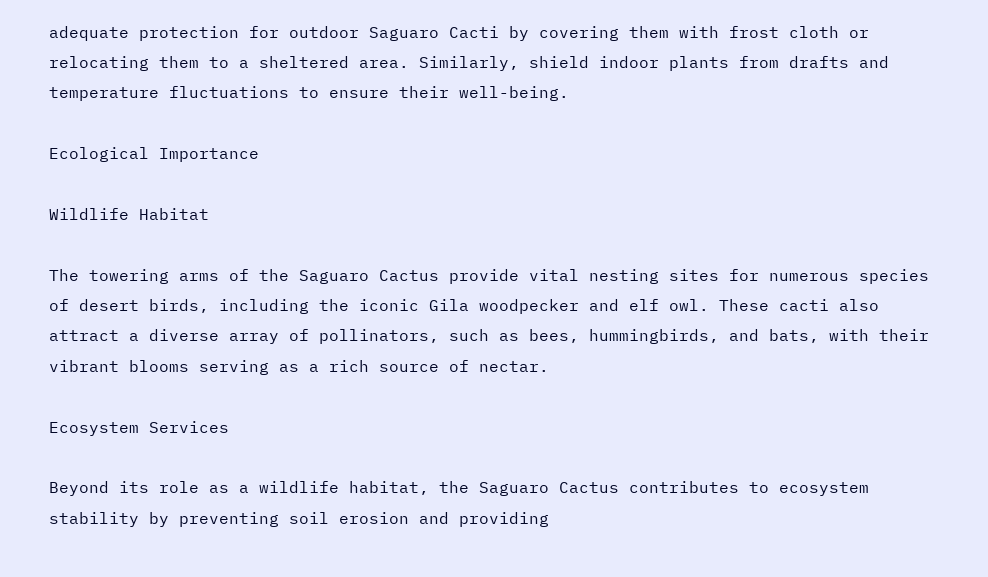adequate protection for outdoor Saguaro Cacti by covering them with frost cloth or relocating them to a sheltered area. Similarly, shield indoor plants from drafts and temperature fluctuations to ensure their well-being.

Ecological Importance

Wildlife Habitat

The towering arms of the Saguaro Cactus provide vital nesting sites for numerous species of desert birds, including the iconic Gila woodpecker and elf owl. These cacti also attract a diverse array of pollinators, such as bees, hummingbirds, and bats, with their vibrant blooms serving as a rich source of nectar.

Ecosystem Services

Beyond its role as a wildlife habitat, the Saguaro Cactus contributes to ecosystem stability by preventing soil erosion and providing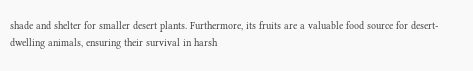shade and shelter for smaller desert plants. Furthermore, its fruits are a valuable food source for desert-dwelling animals, ensuring their survival in harsh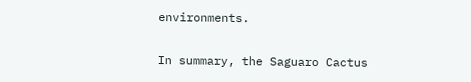environments.


In summary, the Saguaro Cactus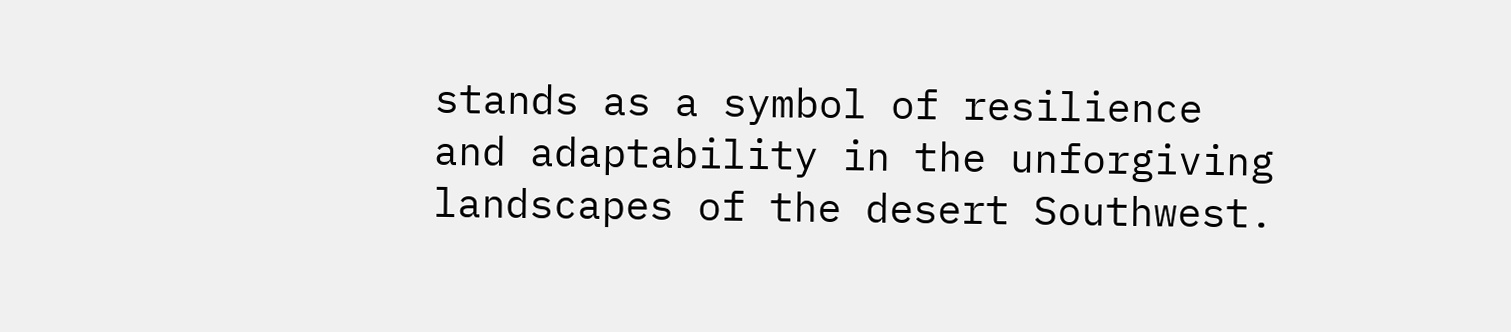stands as a symbol of resilience and adaptability in the unforgiving landscapes of the desert Southwest.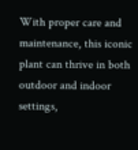With proper care and maintenance, this iconic plant can thrive in both outdoor and indoor settings,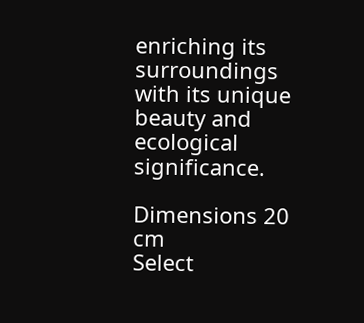enriching its surroundings with its unique beauty and ecological significance.

Dimensions 20 cm
Select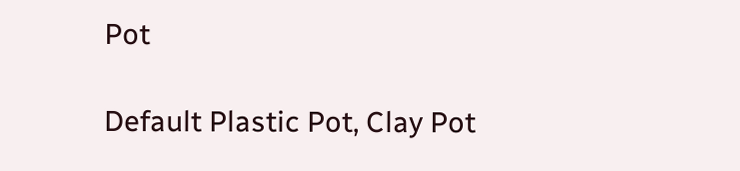Pot

Default Plastic Pot, Clay Pot